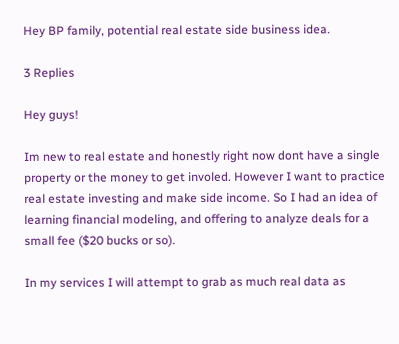Hey BP family, potential real estate side business idea.

3 Replies

Hey guys!

Im new to real estate and honestly right now dont have a single property or the money to get involed. However I want to practice real estate investing and make side income. So I had an idea of learning financial modeling, and offering to analyze deals for a small fee ($20 bucks or so).

In my services I will attempt to grab as much real data as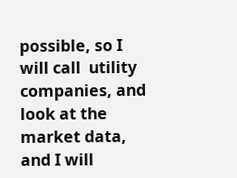possible, so I will call  utility companies, and look at the market data, and I will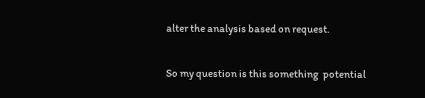alter the analysis based on request.

So my question is this something  potential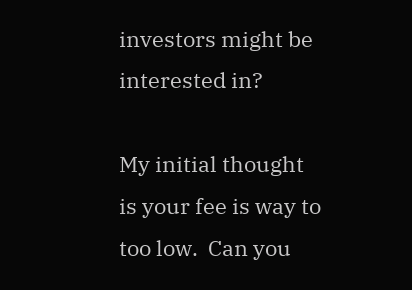investors might be interested in?

My initial thought is your fee is way to too low.  Can you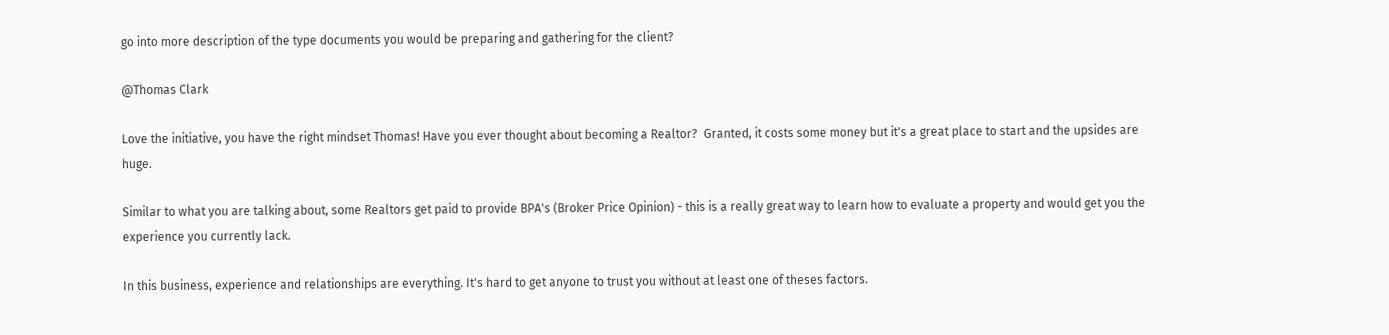go into more description of the type documents you would be preparing and gathering for the client?

@Thomas Clark

Love the initiative, you have the right mindset Thomas! Have you ever thought about becoming a Realtor?  Granted, it costs some money but it's a great place to start and the upsides are huge.

Similar to what you are talking about, some Realtors get paid to provide BPA's (Broker Price Opinion) - this is a really great way to learn how to evaluate a property and would get you the experience you currently lack.

In this business, experience and relationships are everything. It's hard to get anyone to trust you without at least one of theses factors.